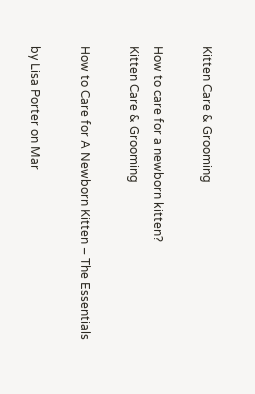Kitten Care & Grooming

How to care for a newborn kitten?
Kitten Care & Grooming

How to Care for A Newborn Kitten – The Essentials

by Lisa Porter on Mar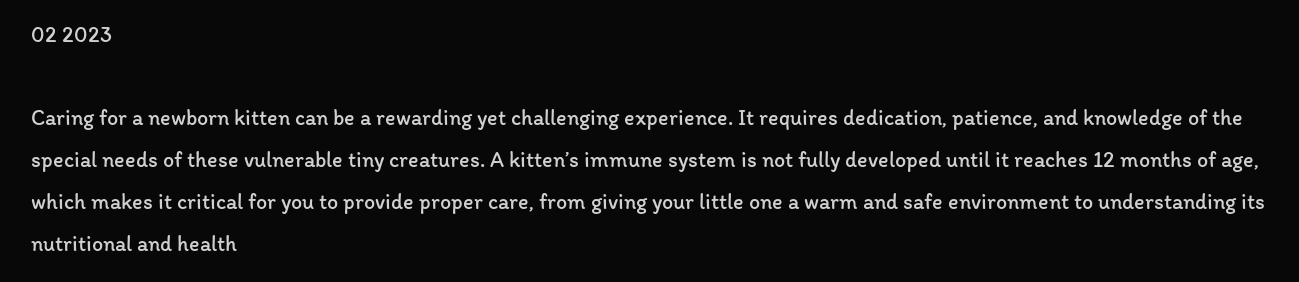02 2023

Caring for a newborn kitten can be a rewarding yet challenging experience. It requires dedication, patience, and knowledge of the special needs of these vulnerable tiny creatures. A kitten’s immune system is not fully developed until it reaches 12 months of age, which makes it critical for you to provide proper care, from giving your little one a warm and safe environment to understanding its nutritional and health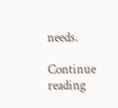needs.

Continue reading